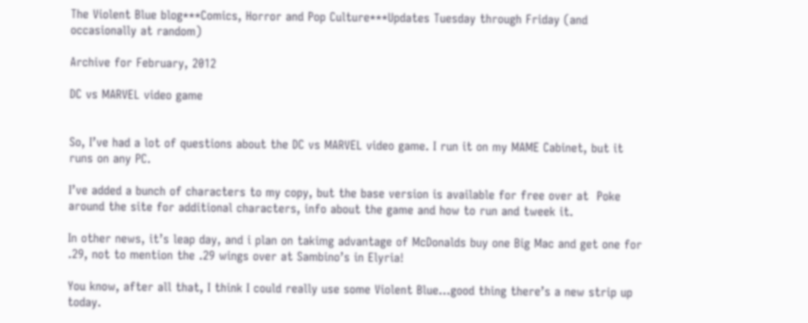The Violent Blue blog***Comics, Horror and Pop Culture***Updates Tuesday through Friday (and occasionally at random)

Archive for February, 2012

DC vs MARVEL video game


So, I’ve had a lot of questions about the DC vs MARVEL video game. I run it on my MAME Cabinet, but it runs on any PC.

I’ve added a bunch of characters to my copy, but the base version is available for free over at  Poke around the site for additional characters, info about the game and how to run and tweek it.

In other news, it’s leap day, and i plan on takimg advantage of McDonalds buy one Big Mac and get one for .29, not to mention the .29 wings over at Sambino’s in Elyria!

You know, after all that, I think I could really use some Violent Blue…good thing there’s a new strip up today.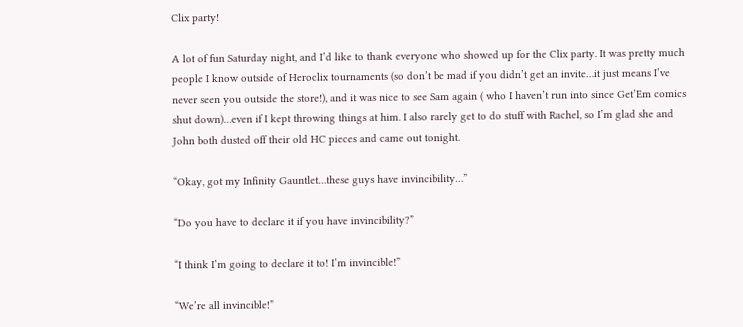Clix party!

A lot of fun Saturday night, and I’d like to thank everyone who showed up for the Clix party. It was pretty much people I know outside of Heroclix tournaments (so don’t be mad if you didn’t get an invite…it just means I’ve never seen you outside the store!), and it was nice to see Sam again ( who I haven’t run into since Get’Em comics shut down)…even if I kept throwing things at him. I also rarely get to do stuff with Rachel, so I’m glad she and John both dusted off their old HC pieces and came out tonight.

“Okay, got my Infinity Gauntlet…these guys have invincibility…”

“Do you have to declare it if you have invincibility?”

“I think I’m going to declare it to! I’m invincible!”

“We’re all invincible!”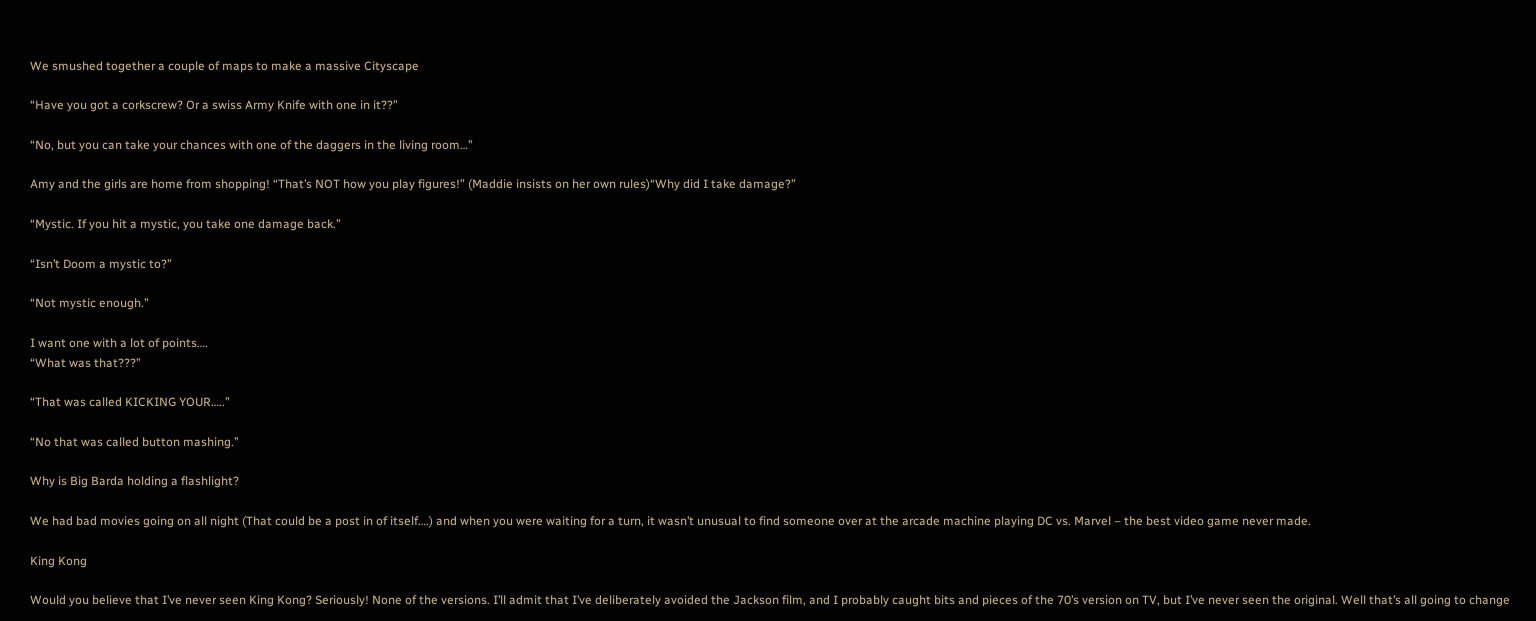We smushed together a couple of maps to make a massive Cityscape

“Have you got a corkscrew? Or a swiss Army Knife with one in it??”

“No, but you can take your chances with one of the daggers in the living room…”

Amy and the girls are home from shopping! “That’s NOT how you play figures!” (Maddie insists on her own rules)“Why did I take damage?”

“Mystic. If you hit a mystic, you take one damage back.”

“Isn’t Doom a mystic to?”

“Not mystic enough.”

I want one with a lot of points….
“What was that???”

“That was called KICKING YOUR…..”

“No that was called button mashing.”

Why is Big Barda holding a flashlight?

We had bad movies going on all night (That could be a post in of itself….) and when you were waiting for a turn, it wasn’t unusual to find someone over at the arcade machine playing DC vs. Marvel – the best video game never made.

King Kong

Would you believe that I’ve never seen King Kong? Seriously! None of the versions. I’ll admit that I’ve deliberately avoided the Jackson film, and I probably caught bits and pieces of the 70’s version on TV, but I’ve never seen the original. Well that’s all going to change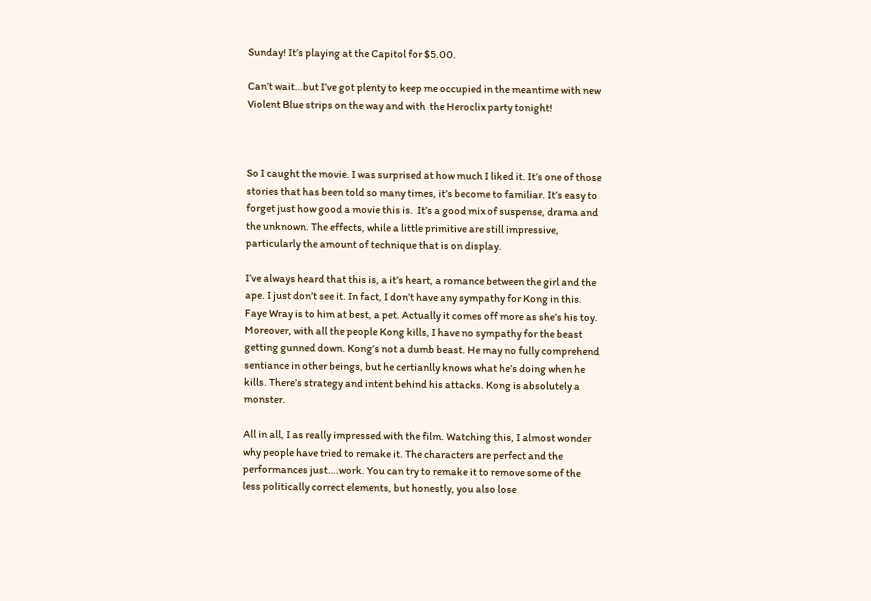Sunday! It’s playing at the Capitol for $5.00.

Can’t wait…but I’ve got plenty to keep me occupied in the meantime with new Violent Blue strips on the way and with  the Heroclix party tonight!



So I caught the movie. I was surprised at how much I liked it. It’s one of those stories that has been told so many times, it’s become to familiar. It’s easy to forget just how good a movie this is.  It’s a good mix of suspense, drama and the unknown. The effects, while a little primitive are still impressive, particularly the amount of technique that is on display.

I’ve always heard that this is, a it’s heart, a romance between the girl and the ape. I just don’t see it. In fact, I don’t have any sympathy for Kong in this. Faye Wray is to him at best, a pet. Actually it comes off more as she’s his toy. Moreover, with all the people Kong kills, I have no sympathy for the beast getting gunned down. Kong’s not a dumb beast. He may no fully comprehend sentiance in other beings, but he certianlly knows what he’s doing when he kills. There’s strategy and intent behind his attacks. Kong is absolutely a monster.

All in all, I as really impressed with the film. Watching this, I almost wonder why people have tried to remake it. The characters are perfect and the performances just….work. You can try to remake it to remove some of the less politically correct elements, but honestly, you also lose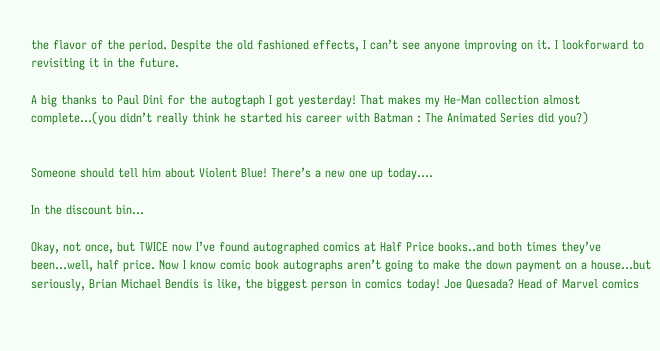the flavor of the period. Despite the old fashioned effects, I can’t see anyone improving on it. I lookforward to revisiting it in the future.

A big thanks to Paul Dini for the autogtaph I got yesterday! That makes my He-Man collection almost complete…(you didn’t really think he started his career with Batman : The Animated Series did you?)


Someone should tell him about Violent Blue! There’s a new one up today….

In the discount bin…

Okay, not once, but TWICE now I’ve found autographed comics at Half Price books..and both times they’ve been…well, half price. Now I know comic book autographs aren’t going to make the down payment on a house…but seriously, Brian Michael Bendis is like, the biggest person in comics today! Joe Quesada? Head of Marvel comics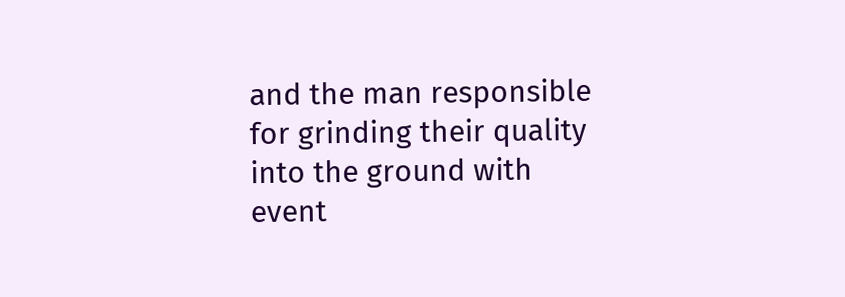and the man responsible for grinding their quality into the ground with event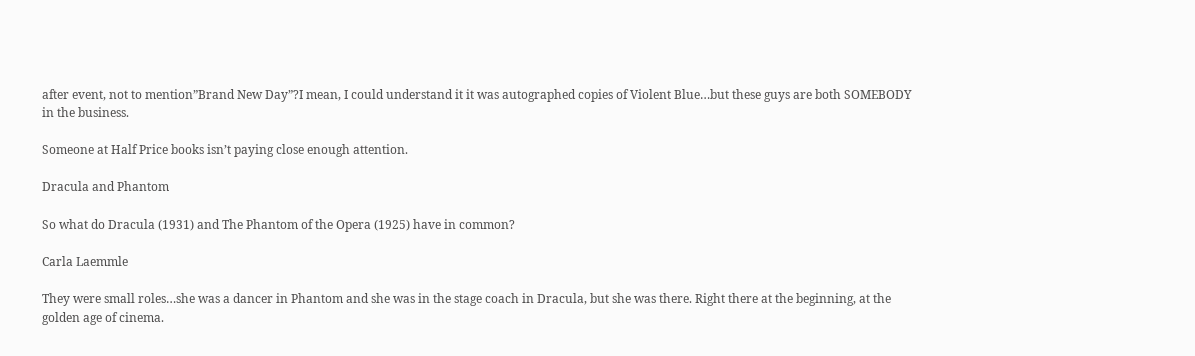after event, not to mention”Brand New Day”?I mean, I could understand it it was autographed copies of Violent Blue…but these guys are both SOMEBODY in the business.

Someone at Half Price books isn’t paying close enough attention.

Dracula and Phantom

So what do Dracula (1931) and The Phantom of the Opera (1925) have in common?

Carla Laemmle

They were small roles…she was a dancer in Phantom and she was in the stage coach in Dracula, but she was there. Right there at the beginning, at the golden age of cinema.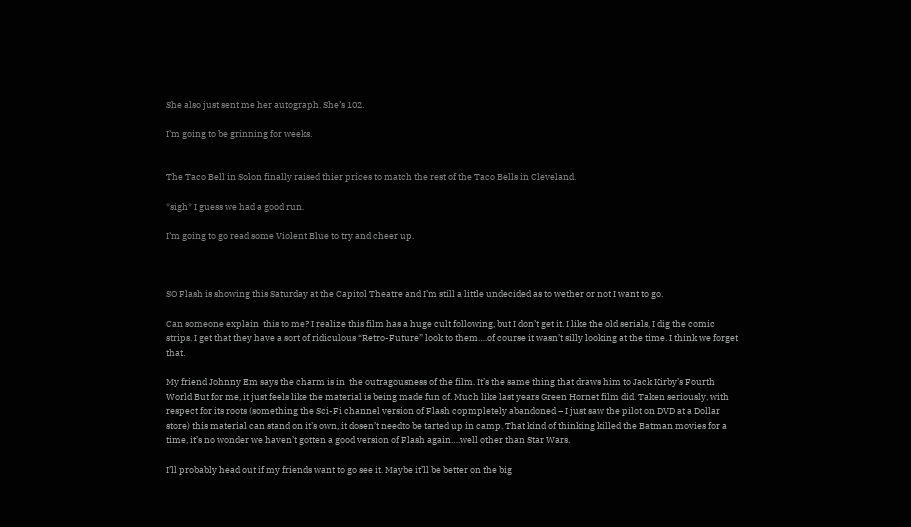She also just sent me her autograph. She’s 102.

I’m going to be grinning for weeks.


The Taco Bell in Solon finally raised thier prices to match the rest of the Taco Bells in Cleveland.

*sigh* I guess we had a good run.

I’m going to go read some Violent Blue to try and cheer up.



SO Flash is showing this Saturday at the Capitol Theatre and I’m still a little undecided as to wether or not I want to go.

Can someone explain  this to me? I realize this film has a huge cult following, but I don’t get it. I like the old serials, I dig the comic strips. I get that they have a sort of ridiculous “Retro-Future” look to them….of course it wasn’t silly looking at the time. I think we forget that.

My friend Johnny Em says the charm is in  the outragousness of the film. It’s the same thing that draws him to Jack Kirby’s Fourth World But for me, it just feels like the material is being made fun of. Much like last years Green Hornet film did. Taken seriously, with respect for its roots (something the Sci-Fi channel version of Flash copmpletely abandoned – I just saw the pilot on DVD at a Dollar store) this material can stand on it’s own, it dosen’t needto be tarted up in camp. That kind of thinking killed the Batman movies for a time, it’s no wonder we haven’t gotten a good version of Flash again….well other than Star Wars.

I’ll probably head out if my friends want to go see it. Maybe it’ll be better on the big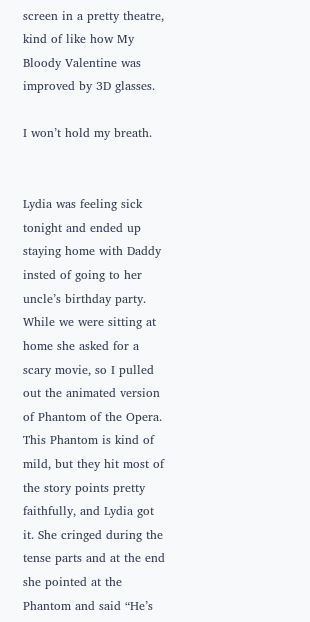screen in a pretty theatre, kind of like how My Bloody Valentine was improved by 3D glasses.

I won’t hold my breath.


Lydia was feeling sick tonight and ended up staying home with Daddy insted of going to her uncle’s birthday party. While we were sitting at home she asked for a scary movie, so I pulled out the animated version of Phantom of the Opera. This Phantom is kind of mild, but they hit most of the story points pretty faithfully, and Lydia got it. She cringed during the tense parts and at the end she pointed at the Phantom and said “He’s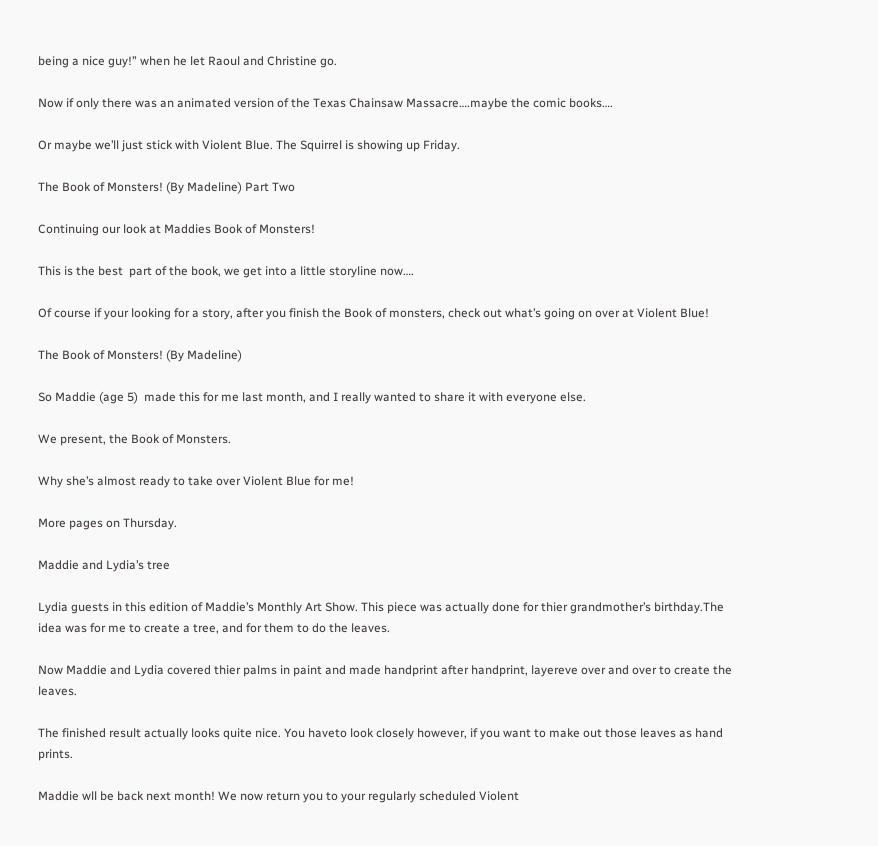being a nice guy!” when he let Raoul and Christine go.

Now if only there was an animated version of the Texas Chainsaw Massacre….maybe the comic books….

Or maybe we’ll just stick with Violent Blue. The Squirrel is showing up Friday.

The Book of Monsters! (By Madeline) Part Two

Continuing our look at Maddies Book of Monsters!

This is the best  part of the book, we get into a little storyline now….

Of course if your looking for a story, after you finish the Book of monsters, check out what’s going on over at Violent Blue!

The Book of Monsters! (By Madeline)

So Maddie (age 5)  made this for me last month, and I really wanted to share it with everyone else.

We present, the Book of Monsters.

Why she’s almost ready to take over Violent Blue for me!

More pages on Thursday.

Maddie and Lydia’s tree

Lydia guests in this edition of Maddie’s Monthly Art Show. This piece was actually done for thier grandmother’s birthday.The idea was for me to create a tree, and for them to do the leaves.

Now Maddie and Lydia covered thier palms in paint and made handprint after handprint, layereve over and over to create the leaves.

The finished result actually looks quite nice. You haveto look closely however, if you want to make out those leaves as hand prints.

Maddie wll be back next month! We now return you to your regularly scheduled Violent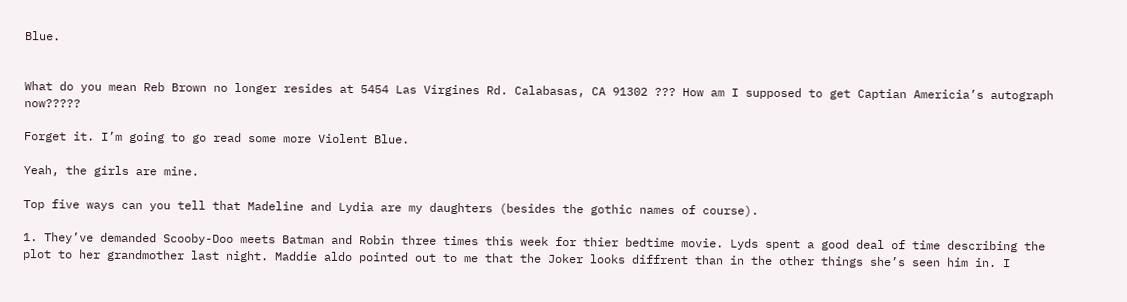Blue.


What do you mean Reb Brown no longer resides at 5454 Las Virgines Rd. Calabasas, CA 91302 ??? How am I supposed to get Captian Americia’s autograph now?????

Forget it. I’m going to go read some more Violent Blue.

Yeah, the girls are mine.

Top five ways can you tell that Madeline and Lydia are my daughters (besides the gothic names of course).

1. They’ve demanded Scooby-Doo meets Batman and Robin three times this week for thier bedtime movie. Lyds spent a good deal of time describing the plot to her grandmother last night. Maddie aldo pointed out to me that the Joker looks diffrent than in the other things she’s seen him in. I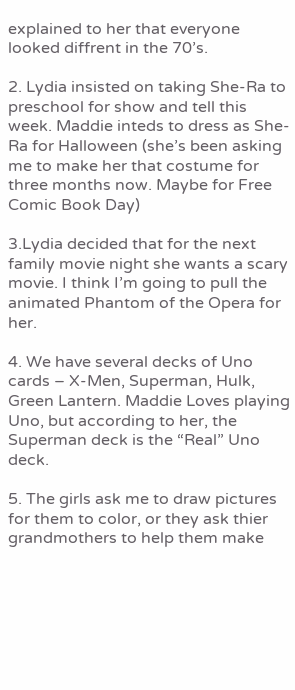explained to her that everyone looked diffrent in the 70’s.

2. Lydia insisted on taking She-Ra to preschool for show and tell this week. Maddie inteds to dress as She-Ra for Halloween (she’s been asking me to make her that costume for three months now. Maybe for Free Comic Book Day)

3.Lydia decided that for the next family movie night she wants a scary movie. I think I’m going to pull the animated Phantom of the Opera for her.

4. We have several decks of Uno cards – X-Men, Superman, Hulk, Green Lantern. Maddie Loves playing Uno, but according to her, the Superman deck is the “Real” Uno deck.

5. The girls ask me to draw pictures for them to color, or they ask thier grandmothers to help them make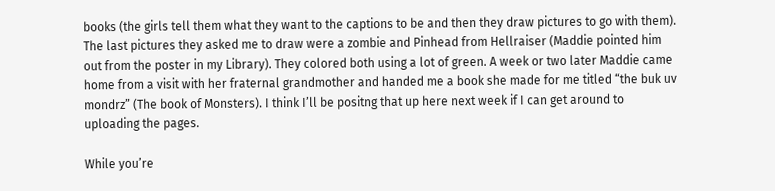books (the girls tell them what they want to the captions to be and then they draw pictures to go with them). The last pictures they asked me to draw were a zombie and Pinhead from Hellraiser (Maddie pointed him out from the poster in my Library). They colored both using a lot of green. A week or two later Maddie came home from a visit with her fraternal grandmother and handed me a book she made for me titled “the buk uv mondrz” (The book of Monsters). I think I’ll be positng that up here next week if I can get around to uploading the pages.

While you’re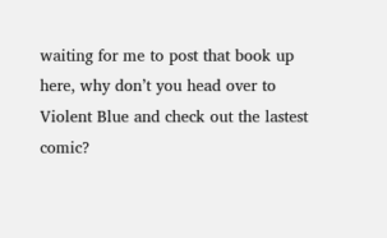waiting for me to post that book up here, why don’t you head over to Violent Blue and check out the lastest comic?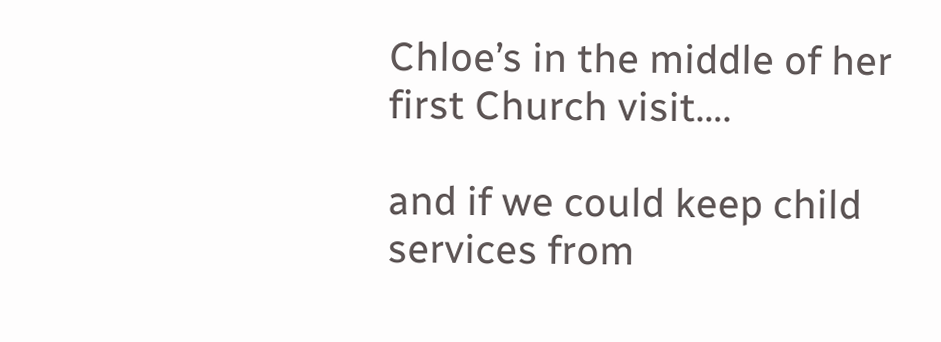Chloe’s in the middle of her first Church visit….

and if we could keep child services from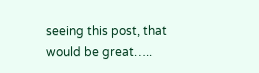seeing this post, that would be great…..